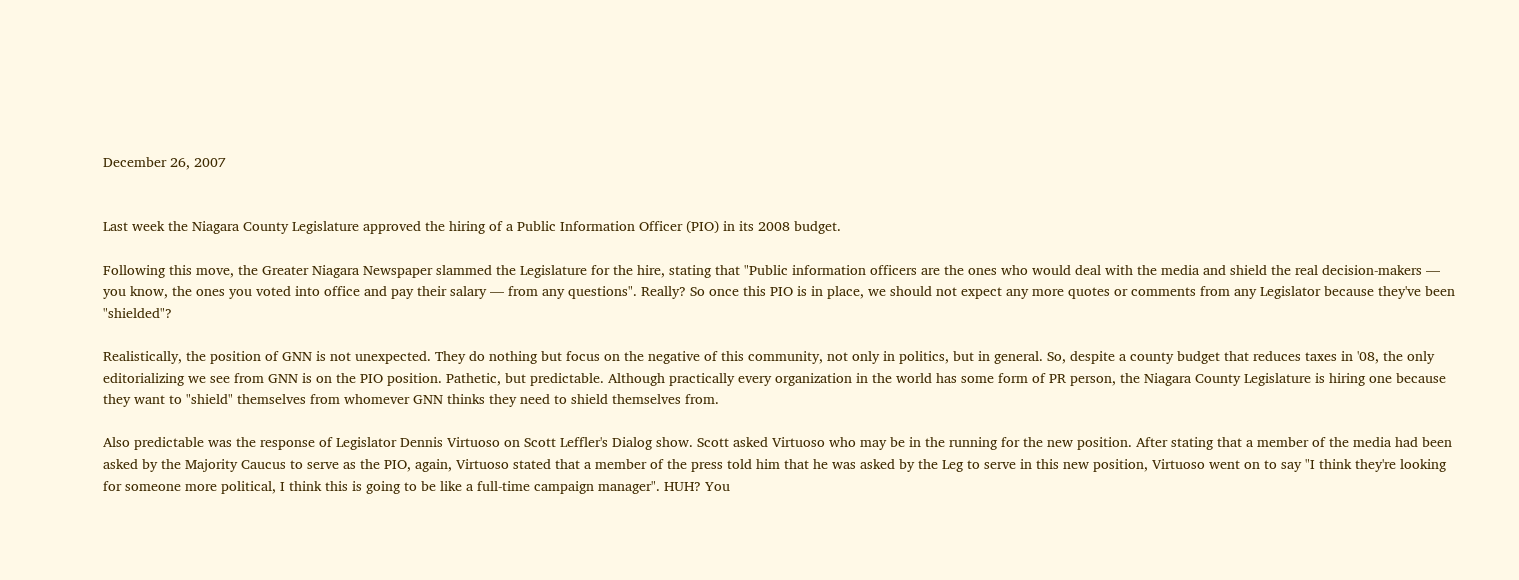December 26, 2007


Last week the Niagara County Legislature approved the hiring of a Public Information Officer (PIO) in its 2008 budget.

Following this move, the Greater Niagara Newspaper slammed the Legislature for the hire, stating that "Public information officers are the ones who would deal with the media and shield the real decision-makers — you know, the ones you voted into office and pay their salary — from any questions". Really? So once this PIO is in place, we should not expect any more quotes or comments from any Legislator because they've been "shielded"?

Realistically, the position of GNN is not unexpected. They do nothing but focus on the negative of this community, not only in politics, but in general. So, despite a county budget that reduces taxes in '08, the only editorializing we see from GNN is on the PIO position. Pathetic, but predictable. Although practically every organization in the world has some form of PR person, the Niagara County Legislature is hiring one because they want to "shield" themselves from whomever GNN thinks they need to shield themselves from.

Also predictable was the response of Legislator Dennis Virtuoso on Scott Leffler's Dialog show. Scott asked Virtuoso who may be in the running for the new position. After stating that a member of the media had been asked by the Majority Caucus to serve as the PIO, again, Virtuoso stated that a member of the press told him that he was asked by the Leg to serve in this new position, Virtuoso went on to say "I think they're looking for someone more political, I think this is going to be like a full-time campaign manager". HUH? You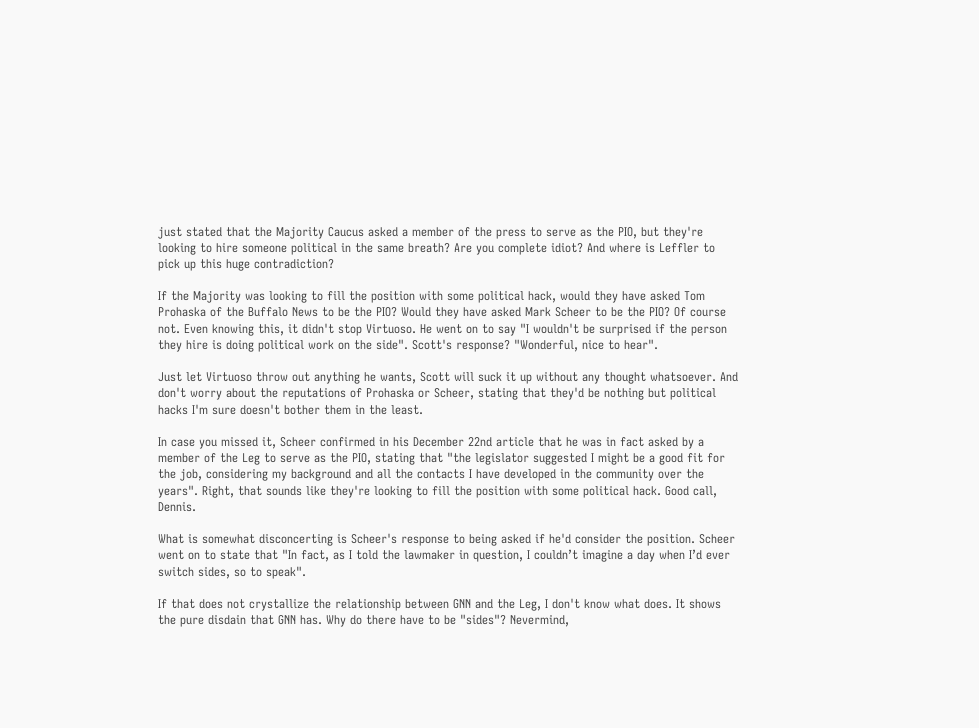just stated that the Majority Caucus asked a member of the press to serve as the PIO, but they're looking to hire someone political in the same breath? Are you complete idiot? And where is Leffler to pick up this huge contradiction?

If the Majority was looking to fill the position with some political hack, would they have asked Tom Prohaska of the Buffalo News to be the PIO? Would they have asked Mark Scheer to be the PIO? Of course not. Even knowing this, it didn't stop Virtuoso. He went on to say "I wouldn't be surprised if the person they hire is doing political work on the side". Scott's response? "Wonderful, nice to hear".

Just let Virtuoso throw out anything he wants, Scott will suck it up without any thought whatsoever. And don't worry about the reputations of Prohaska or Scheer, stating that they'd be nothing but political hacks I'm sure doesn't bother them in the least.

In case you missed it, Scheer confirmed in his December 22nd article that he was in fact asked by a member of the Leg to serve as the PIO, stating that "the legislator suggested I might be a good fit for the job, considering my background and all the contacts I have developed in the community over the years". Right, that sounds like they're looking to fill the position with some political hack. Good call, Dennis.

What is somewhat disconcerting is Scheer's response to being asked if he'd consider the position. Scheer went on to state that "In fact, as I told the lawmaker in question, I couldn’t imagine a day when I’d ever switch sides, so to speak".

If that does not crystallize the relationship between GNN and the Leg, I don't know what does. It shows the pure disdain that GNN has. Why do there have to be "sides"? Nevermind,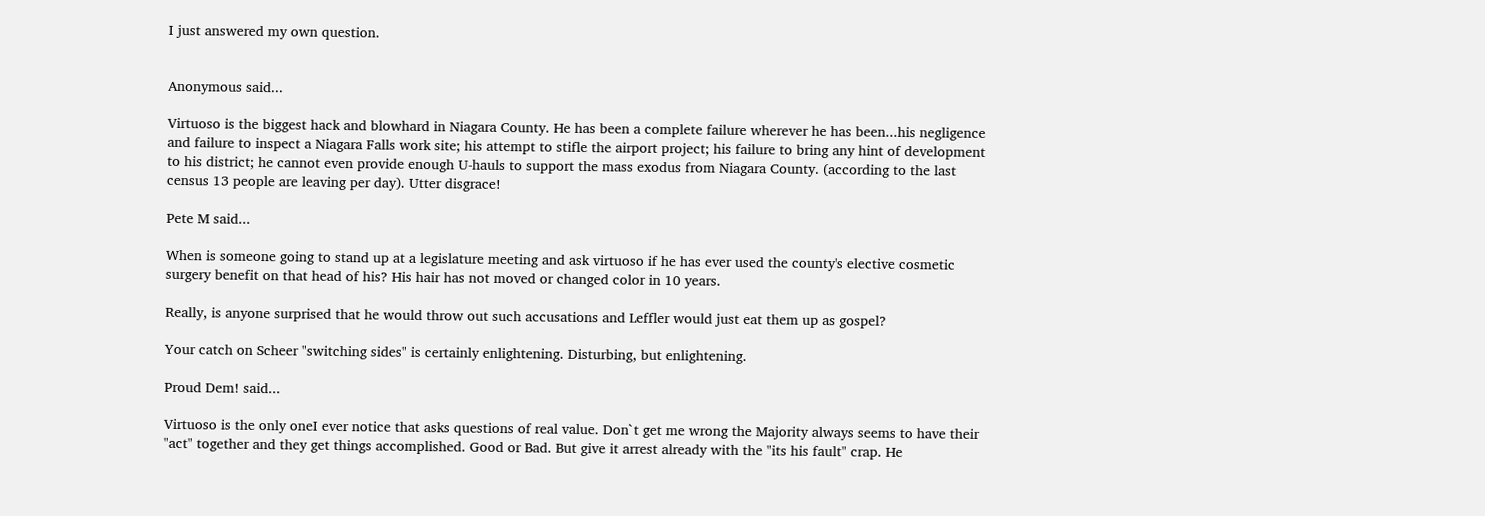I just answered my own question.


Anonymous said...

Virtuoso is the biggest hack and blowhard in Niagara County. He has been a complete failure wherever he has been...his negligence and failure to inspect a Niagara Falls work site; his attempt to stifle the airport project; his failure to bring any hint of development to his district; he cannot even provide enough U-hauls to support the mass exodus from Niagara County. (according to the last census 13 people are leaving per day). Utter disgrace!

Pete M said...

When is someone going to stand up at a legislature meeting and ask virtuoso if he has ever used the county's elective cosmetic surgery benefit on that head of his? His hair has not moved or changed color in 10 years.

Really, is anyone surprised that he would throw out such accusations and Leffler would just eat them up as gospel?

Your catch on Scheer "switching sides" is certainly enlightening. Disturbing, but enlightening.

Proud Dem! said...

Virtuoso is the only oneI ever notice that asks questions of real value. Don`t get me wrong the Majority always seems to have their "act" together and they get things accomplished. Good or Bad. But give it arrest already with the "its his fault" crap. He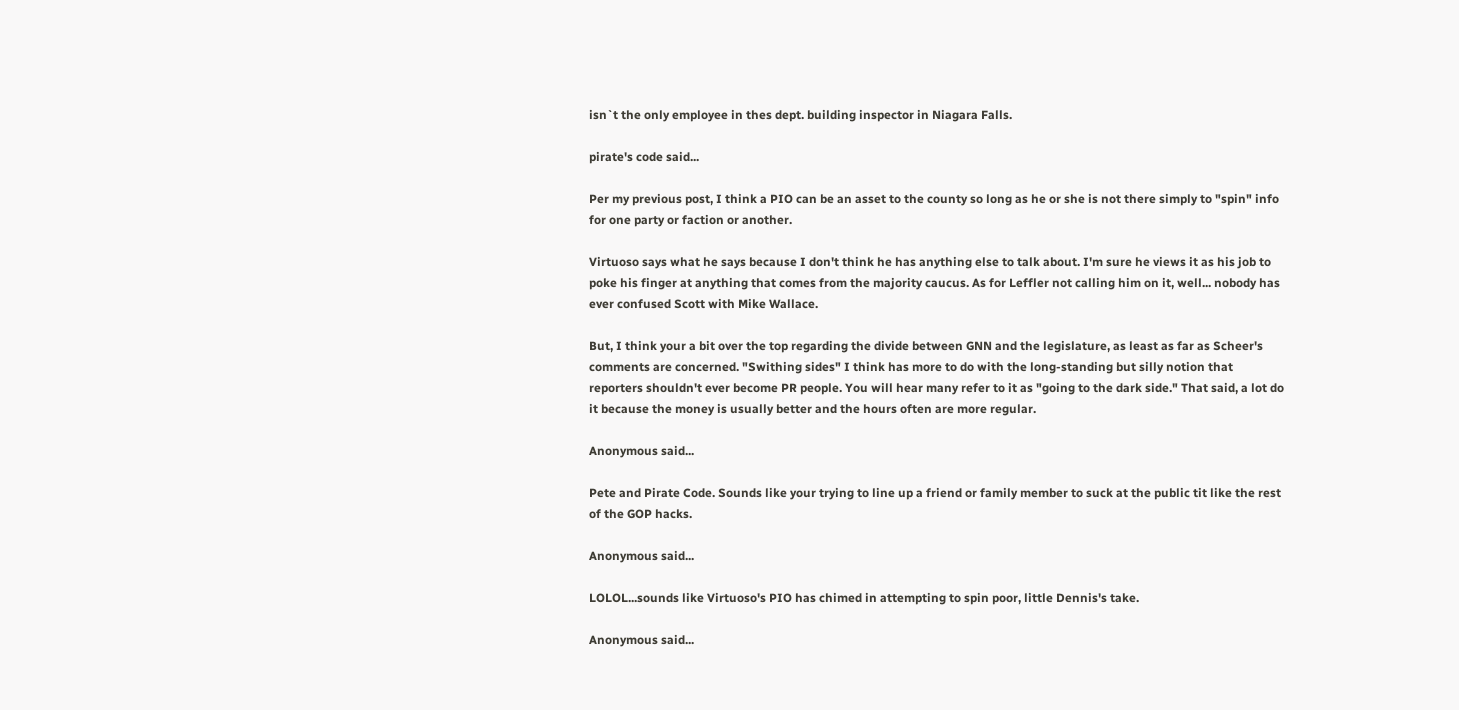isn`t the only employee in thes dept. building inspector in Niagara Falls.

pirate's code said...

Per my previous post, I think a PIO can be an asset to the county so long as he or she is not there simply to "spin" info for one party or faction or another.

Virtuoso says what he says because I don't think he has anything else to talk about. I'm sure he views it as his job to poke his finger at anything that comes from the majority caucus. As for Leffler not calling him on it, well... nobody has ever confused Scott with Mike Wallace.

But, I think your a bit over the top regarding the divide between GNN and the legislature, as least as far as Scheer's comments are concerned. "Swithing sides" I think has more to do with the long-standing but silly notion that reporters shouldn't ever become PR people. You will hear many refer to it as "going to the dark side." That said, a lot do it because the money is usually better and the hours often are more regular.

Anonymous said...

Pete and Pirate Code. Sounds like your trying to line up a friend or family member to suck at the public tit like the rest of the GOP hacks.

Anonymous said...

LOLOL...sounds like Virtuoso's PIO has chimed in attempting to spin poor, little Dennis's take.

Anonymous said...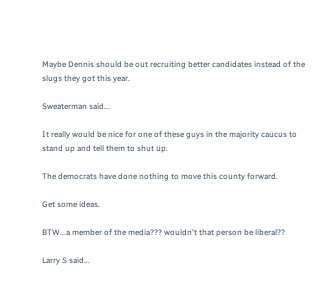Maybe Dennis should be out recruiting better candidates instead of the slugs they got this year.

Sweaterman said...

It really would be nice for one of these guys in the majority caucus to stand up and tell them to shut up.

The democrats have done nothing to move this county forward.

Get some ideas.

BTW...a member of the media??? wouldn't that person be liberal??

Larry S said...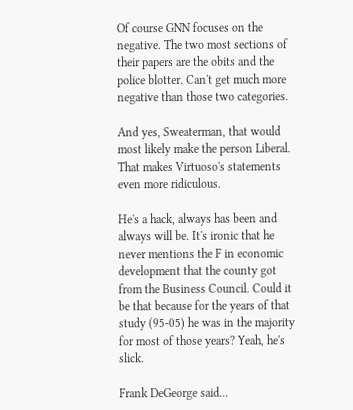Of course GNN focuses on the negative. The two most sections of their papers are the obits and the police blotter. Can't get much more negative than those two categories.

And yes, Sweaterman, that would most likely make the person Liberal. That makes Virtuoso's statements even more ridiculous.

He's a hack, always has been and always will be. It's ironic that he never mentions the F in economic development that the county got from the Business Council. Could it be that because for the years of that study (95-05) he was in the majority for most of those years? Yeah, he's slick.

Frank DeGeorge said...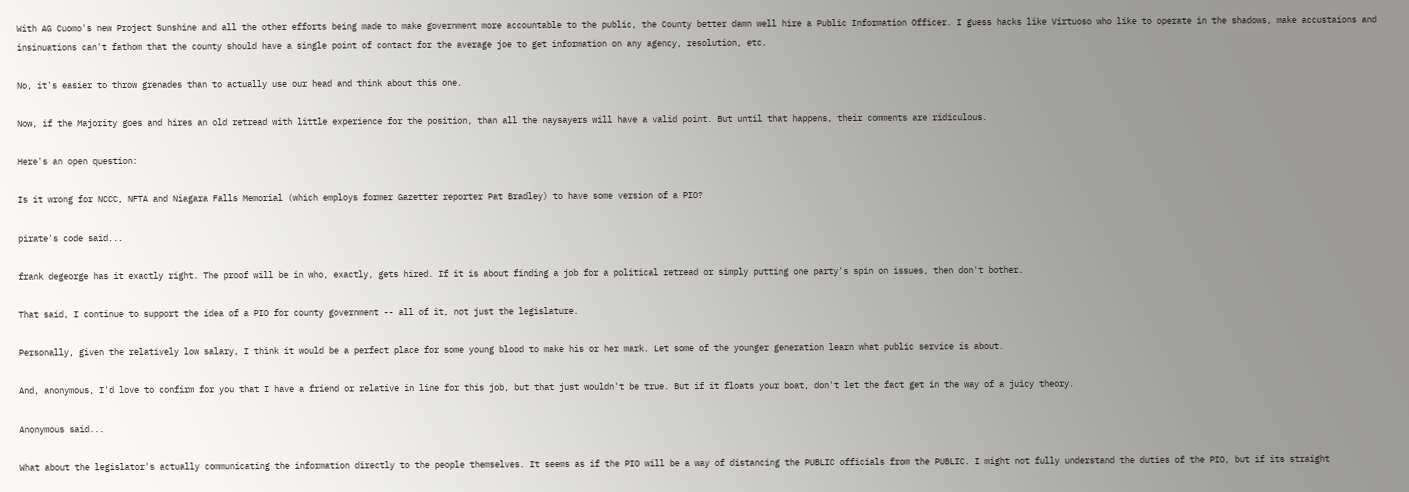With AG Cuomo's new Project Sunshine and all the other efforts being made to make government more accountable to the public, the County better damn well hire a Public Information Officer. I guess hacks like Virtuoso who like to operate in the shadows, make accustaions and insinuations can't fathom that the county should have a single point of contact for the average joe to get information on any agency, resolution, etc.

No, it's easier to throw grenades than to actually use our head and think about this one.

Now, if the Majority goes and hires an old retread with little experience for the position, than all the naysayers will have a valid point. But until that happens, their comments are ridiculous.

Here's an open question:

Is it wrong for NCCC, NFTA and Niagara Falls Memorial (which employs former Gazetter reporter Pat Bradley) to have some version of a PIO?

pirate's code said...

frank degeorge has it exactly right. The proof will be in who, exactly, gets hired. If it is about finding a job for a political retread or simply putting one party's spin on issues, then don't bother.

That said, I continue to support the idea of a PIO for county government -- all of it, not just the legislature.

Personally, given the relatively low salary, I think it would be a perfect place for some young blood to make his or her mark. Let some of the younger generation learn what public service is about.

And, anonymous, I'd love to confirm for you that I have a friend or relative in line for this job, but that just wouldn't be true. But if it floats your boat, don't let the fact get in the way of a juicy theory.

Anonymous said...

What about the legislator's actually communicating the information directly to the people themselves. It seems as if the PIO will be a way of distancing the PUBLIC officials from the PUBLIC. I might not fully understand the duties of the PIO, but if its straight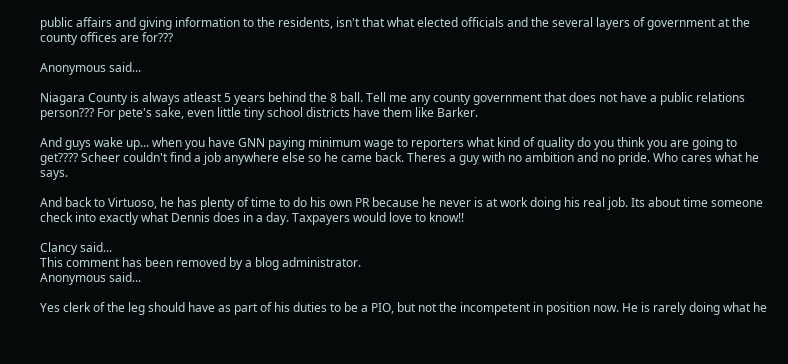public affairs and giving information to the residents, isn't that what elected officials and the several layers of government at the county offices are for???

Anonymous said...

Niagara County is always atleast 5 years behind the 8 ball. Tell me any county government that does not have a public relations person??? For pete's sake, even little tiny school districts have them like Barker.

And guys wake up... when you have GNN paying minimum wage to reporters what kind of quality do you think you are going to get???? Scheer couldn't find a job anywhere else so he came back. Theres a guy with no ambition and no pride. Who cares what he says.

And back to Virtuoso, he has plenty of time to do his own PR because he never is at work doing his real job. Its about time someone check into exactly what Dennis does in a day. Taxpayers would love to know!!

Clancy said...
This comment has been removed by a blog administrator.
Anonymous said...

Yes clerk of the leg should have as part of his duties to be a PIO, but not the incompetent in position now. He is rarely doing what he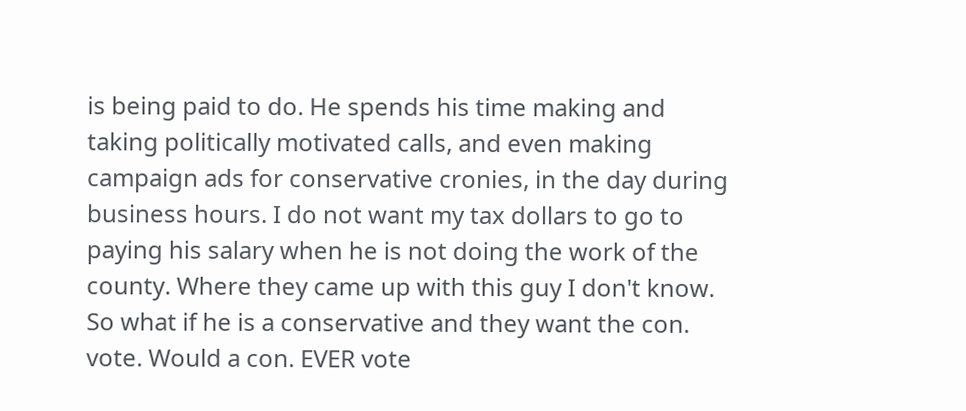is being paid to do. He spends his time making and taking politically motivated calls, and even making campaign ads for conservative cronies, in the day during business hours. I do not want my tax dollars to go to paying his salary when he is not doing the work of the county. Where they came up with this guy I don't know. So what if he is a conservative and they want the con. vote. Would a con. EVER vote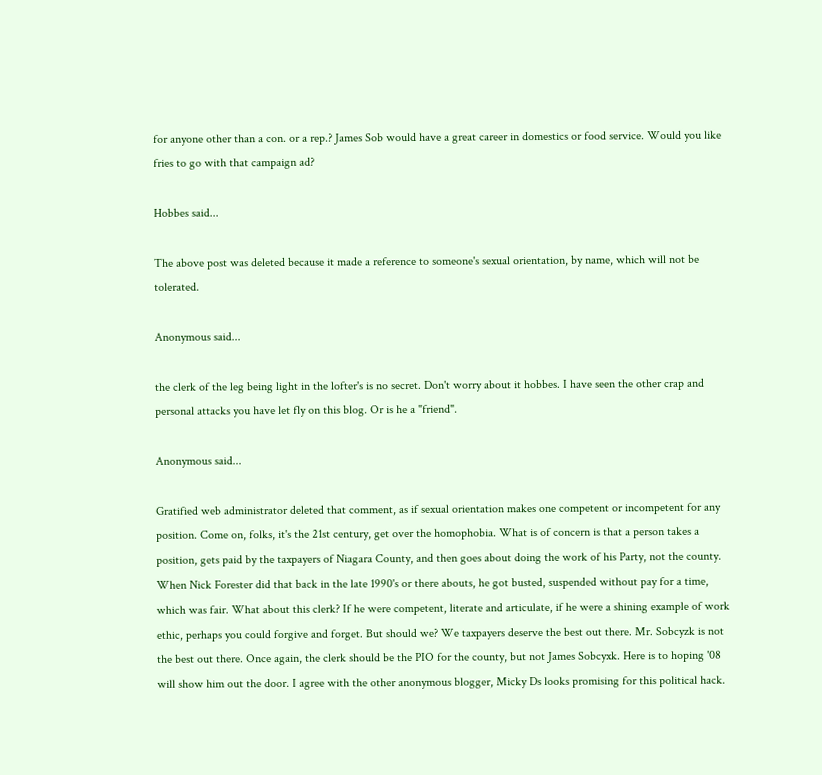for anyone other than a con. or a rep.? James Sob would have a great career in domestics or food service. Would you like fries to go with that campaign ad?

Hobbes said...

The above post was deleted because it made a reference to someone's sexual orientation, by name, which will not be tolerated.

Anonymous said...

the clerk of the leg being light in the lofter's is no secret. Don't worry about it hobbes. I have seen the other crap and personal attacks you have let fly on this blog. Or is he a "friend".

Anonymous said...

Gratified web administrator deleted that comment, as if sexual orientation makes one competent or incompetent for any position. Come on, folks, it's the 21st century, get over the homophobia. What is of concern is that a person takes a position, gets paid by the taxpayers of Niagara County, and then goes about doing the work of his Party, not the county. When Nick Forester did that back in the late 1990's or there abouts, he got busted, suspended without pay for a time, which was fair. What about this clerk? If he were competent, literate and articulate, if he were a shining example of work ethic, perhaps you could forgive and forget. But should we? We taxpayers deserve the best out there. Mr. Sobcyzk is not the best out there. Once again, the clerk should be the PIO for the county, but not James Sobcyxk. Here is to hoping '08 will show him out the door. I agree with the other anonymous blogger, Micky Ds looks promising for this political hack.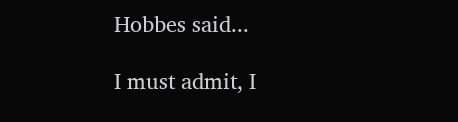Hobbes said...

I must admit, I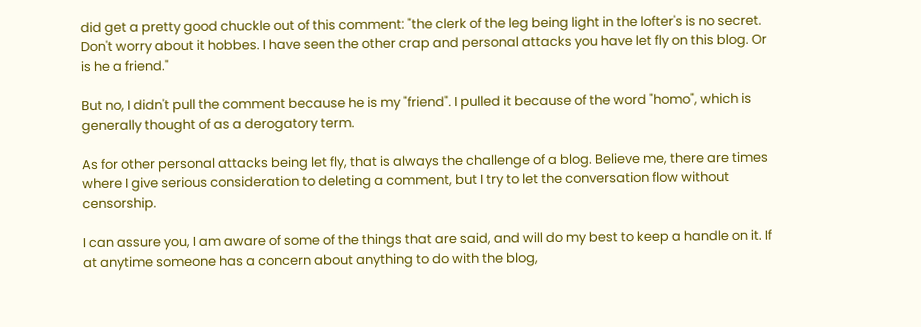did get a pretty good chuckle out of this comment: "the clerk of the leg being light in the lofter's is no secret. Don't worry about it hobbes. I have seen the other crap and personal attacks you have let fly on this blog. Or is he a friend."

But no, I didn't pull the comment because he is my "friend". I pulled it because of the word "homo", which is generally thought of as a derogatory term.

As for other personal attacks being let fly, that is always the challenge of a blog. Believe me, there are times where I give serious consideration to deleting a comment, but I try to let the conversation flow without censorship.

I can assure you, I am aware of some of the things that are said, and will do my best to keep a handle on it. If at anytime someone has a concern about anything to do with the blog,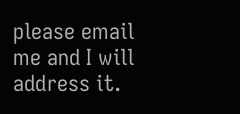please email me and I will address it.